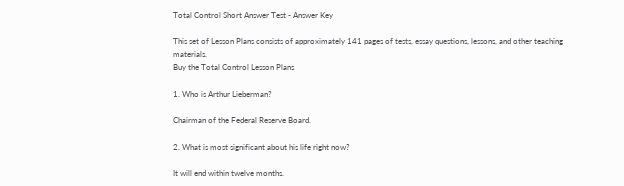Total Control Short Answer Test - Answer Key

This set of Lesson Plans consists of approximately 141 pages of tests, essay questions, lessons, and other teaching materials.
Buy the Total Control Lesson Plans

1. Who is Arthur Lieberman?

Chairman of the Federal Reserve Board.

2. What is most significant about his life right now?

It will end within twelve months.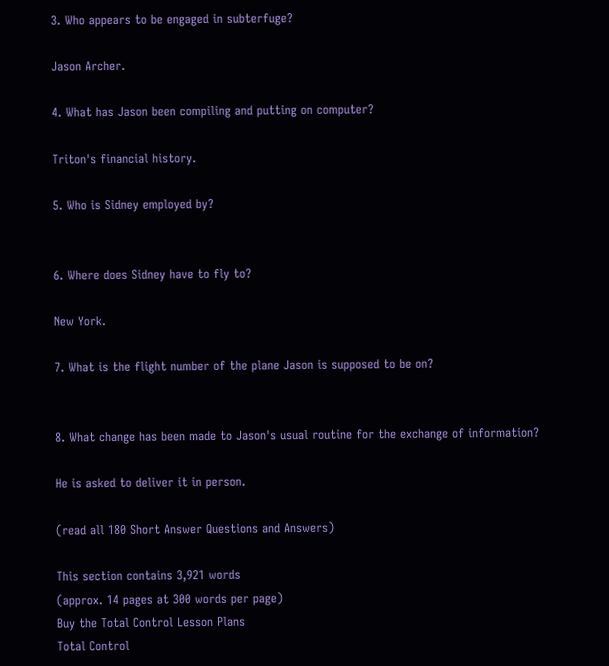3. Who appears to be engaged in subterfuge?

Jason Archer.

4. What has Jason been compiling and putting on computer?

Triton's financial history.

5. Who is Sidney employed by?


6. Where does Sidney have to fly to?

New York.

7. What is the flight number of the plane Jason is supposed to be on?


8. What change has been made to Jason's usual routine for the exchange of information?

He is asked to deliver it in person.

(read all 180 Short Answer Questions and Answers)

This section contains 3,921 words
(approx. 14 pages at 300 words per page)
Buy the Total Control Lesson Plans
Total Control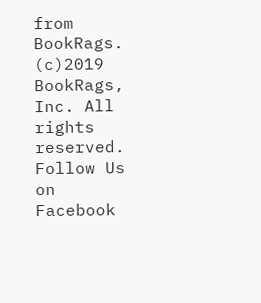from BookRags. (c)2019 BookRags, Inc. All rights reserved.
Follow Us on Facebook